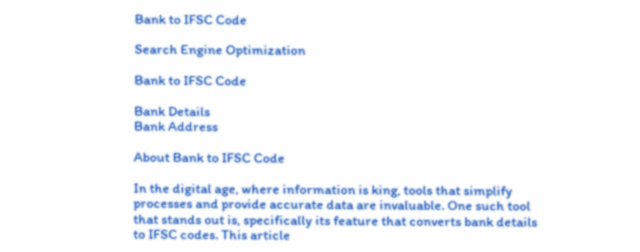Bank to IFSC Code

Search Engine Optimization

Bank to IFSC Code

Bank Details
Bank Address

About Bank to IFSC Code

In the digital age, where information is king, tools that simplify processes and provide accurate data are invaluable. One such tool that stands out is, specifically its feature that converts bank details to IFSC codes. This article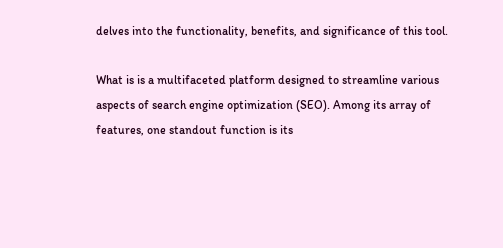delves into the functionality, benefits, and significance of this tool.

What is is a multifaceted platform designed to streamline various aspects of search engine optimization (SEO). Among its array of features, one standout function is its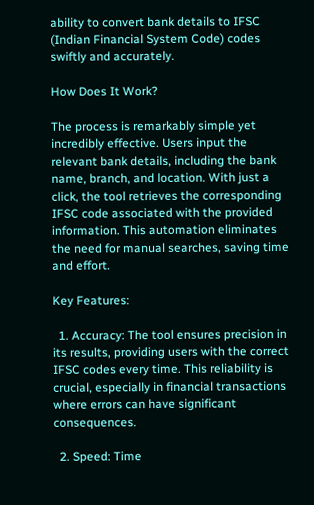ability to convert bank details to IFSC (Indian Financial System Code) codes swiftly and accurately.

How Does It Work?

The process is remarkably simple yet incredibly effective. Users input the relevant bank details, including the bank name, branch, and location. With just a click, the tool retrieves the corresponding IFSC code associated with the provided information. This automation eliminates the need for manual searches, saving time and effort.

Key Features:

  1. Accuracy: The tool ensures precision in its results, providing users with the correct IFSC codes every time. This reliability is crucial, especially in financial transactions where errors can have significant consequences.

  2. Speed: Time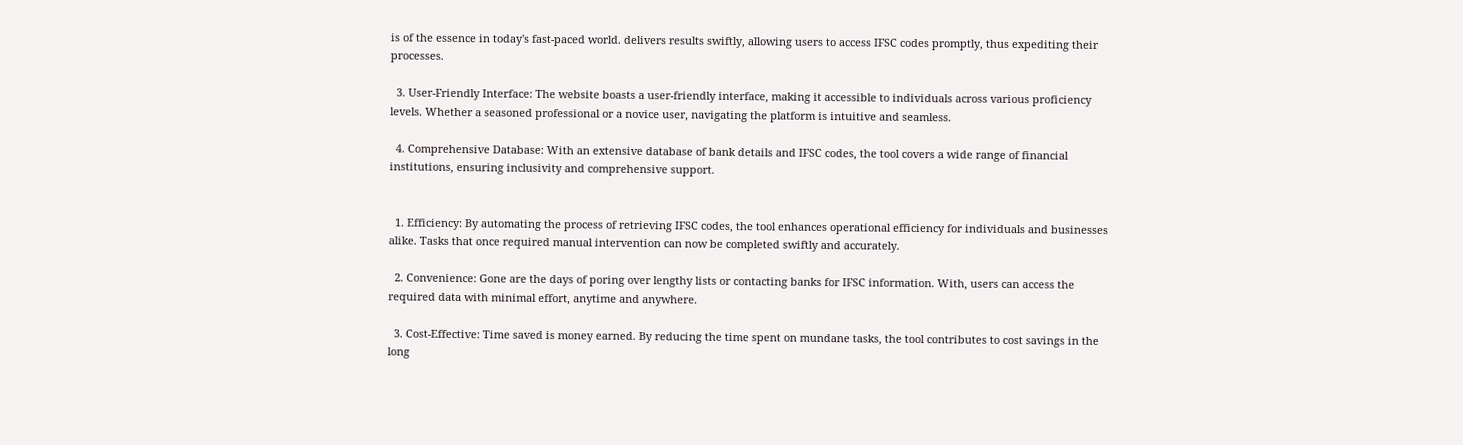is of the essence in today's fast-paced world. delivers results swiftly, allowing users to access IFSC codes promptly, thus expediting their processes.

  3. User-Friendly Interface: The website boasts a user-friendly interface, making it accessible to individuals across various proficiency levels. Whether a seasoned professional or a novice user, navigating the platform is intuitive and seamless.

  4. Comprehensive Database: With an extensive database of bank details and IFSC codes, the tool covers a wide range of financial institutions, ensuring inclusivity and comprehensive support.


  1. Efficiency: By automating the process of retrieving IFSC codes, the tool enhances operational efficiency for individuals and businesses alike. Tasks that once required manual intervention can now be completed swiftly and accurately.

  2. Convenience: Gone are the days of poring over lengthy lists or contacting banks for IFSC information. With, users can access the required data with minimal effort, anytime and anywhere.

  3. Cost-Effective: Time saved is money earned. By reducing the time spent on mundane tasks, the tool contributes to cost savings in the long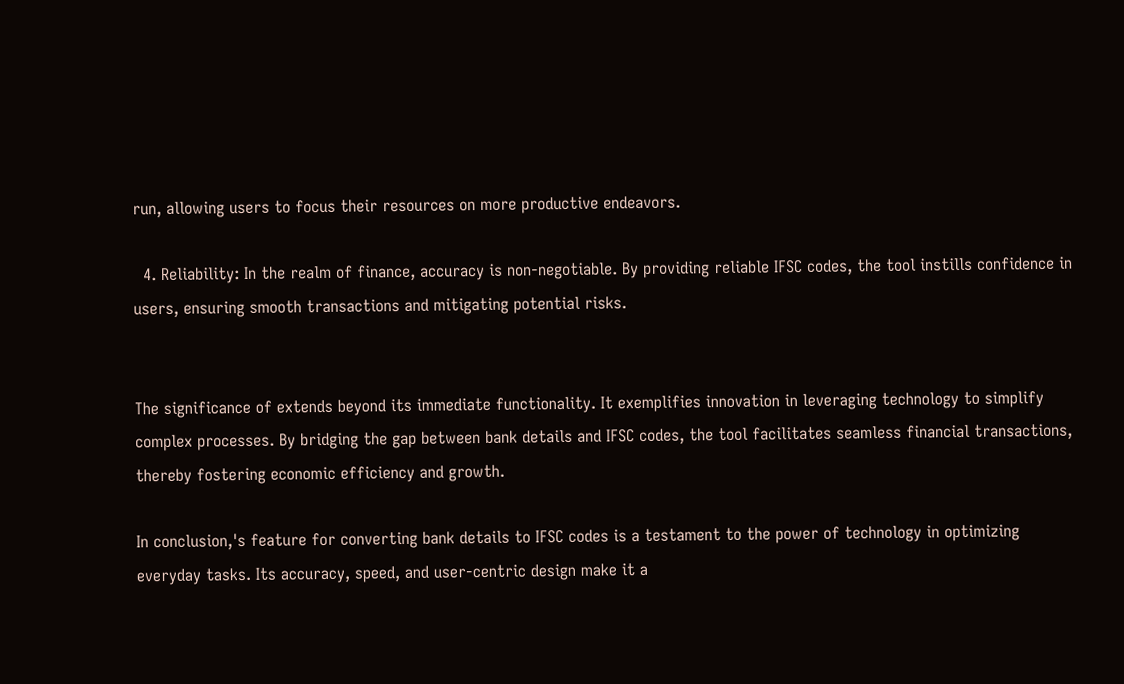run, allowing users to focus their resources on more productive endeavors.

  4. Reliability: In the realm of finance, accuracy is non-negotiable. By providing reliable IFSC codes, the tool instills confidence in users, ensuring smooth transactions and mitigating potential risks.


The significance of extends beyond its immediate functionality. It exemplifies innovation in leveraging technology to simplify complex processes. By bridging the gap between bank details and IFSC codes, the tool facilitates seamless financial transactions, thereby fostering economic efficiency and growth.

In conclusion,'s feature for converting bank details to IFSC codes is a testament to the power of technology in optimizing everyday tasks. Its accuracy, speed, and user-centric design make it a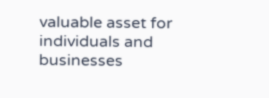valuable asset for individuals and businesses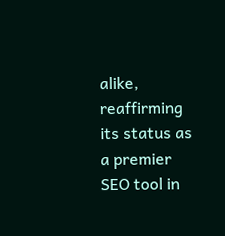alike, reaffirming its status as a premier SEO tool in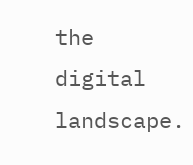the digital landscape.